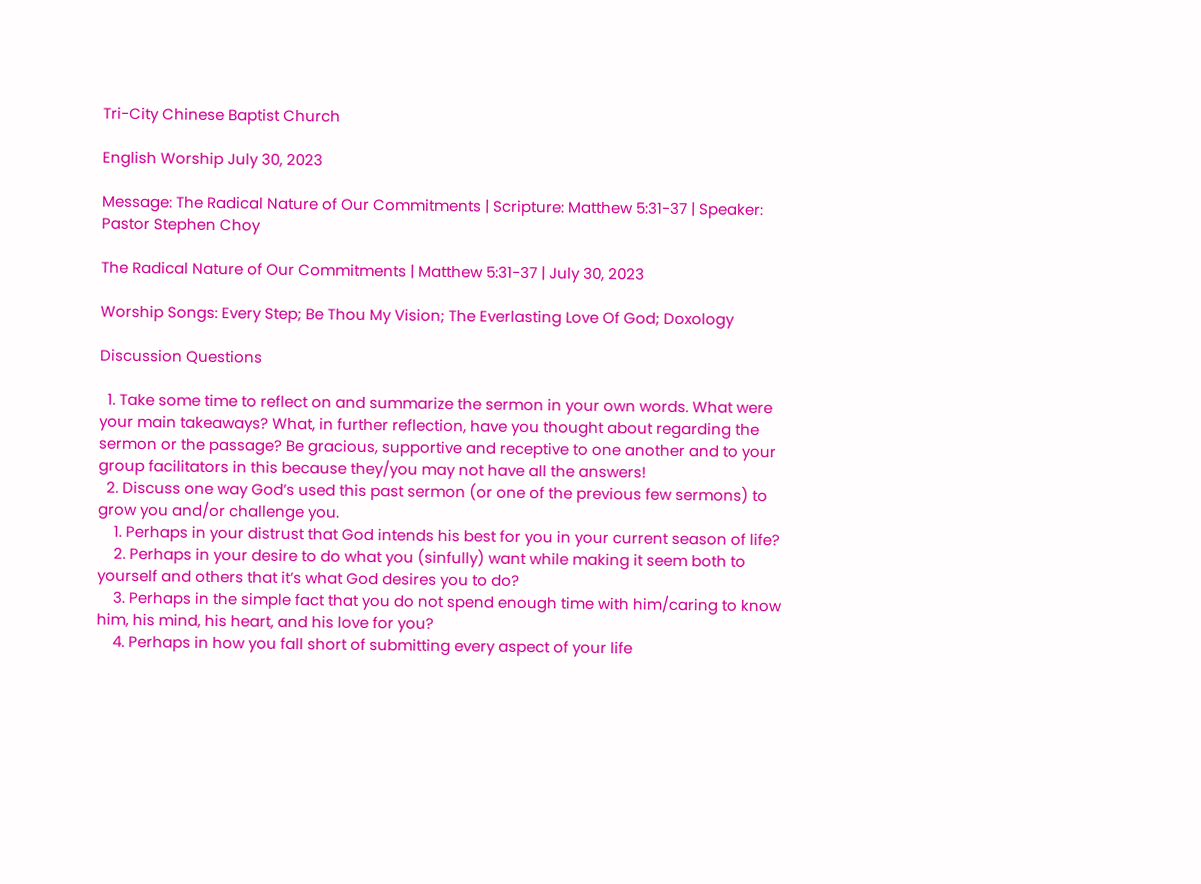Tri-City Chinese Baptist Church

English Worship July 30, 2023

Message: The Radical Nature of Our Commitments | Scripture: Matthew 5:31-37 | Speaker: Pastor Stephen Choy

The Radical Nature of Our Commitments | Matthew 5:31-37 | July 30, 2023

Worship Songs: Every Step; Be Thou My Vision; The Everlasting Love Of God; Doxology

Discussion Questions

  1. Take some time to reflect on and summarize the sermon in your own words. What were your main takeaways? What, in further reflection, have you thought about regarding the sermon or the passage? Be gracious, supportive and receptive to one another and to your group facilitators in this because they/you may not have all the answers!
  2. Discuss one way God’s used this past sermon (or one of the previous few sermons) to grow you and/or challenge you.
    1. Perhaps in your distrust that God intends his best for you in your current season of life?
    2. Perhaps in your desire to do what you (sinfully) want while making it seem both to yourself and others that it’s what God desires you to do?
    3. Perhaps in the simple fact that you do not spend enough time with him/caring to know him, his mind, his heart, and his love for you?
    4. Perhaps in how you fall short of submitting every aspect of your life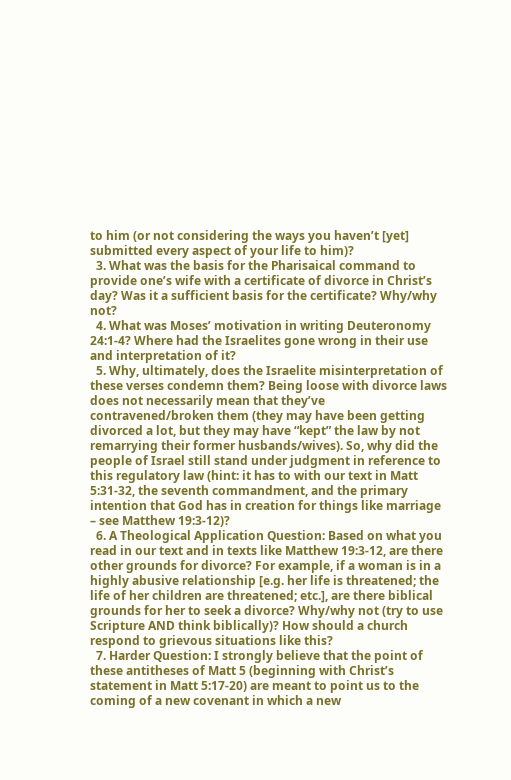to him (or not considering the ways you haven’t [yet] submitted every aspect of your life to him)?
  3. What was the basis for the Pharisaical command to provide one’s wife with a certificate of divorce in Christ’s day? Was it a sufficient basis for the certificate? Why/why not?
  4. What was Moses’ motivation in writing Deuteronomy 24:1-4? Where had the Israelites gone wrong in their use and interpretation of it?
  5. Why, ultimately, does the Israelite misinterpretation of these verses condemn them? Being loose with divorce laws does not necessarily mean that they’ve contravened/broken them (they may have been getting divorced a lot, but they may have “kept” the law by not remarrying their former husbands/wives). So, why did the people of Israel still stand under judgment in reference to this regulatory law (hint: it has to with our text in Matt 5:31-32, the seventh commandment, and the primary intention that God has in creation for things like marriage – see Matthew 19:3-12)?
  6. A Theological Application Question: Based on what you read in our text and in texts like Matthew 19:3-12, are there other grounds for divorce? For example, if a woman is in a highly abusive relationship [e.g. her life is threatened; the life of her children are threatened; etc.], are there biblical grounds for her to seek a divorce? Why/why not (try to use Scripture AND think biblically)? How should a church respond to grievous situations like this?
  7. Harder Question: I strongly believe that the point of these antitheses of Matt 5 (beginning with Christ’s statement in Matt 5:17-20) are meant to point us to the coming of a new covenant in which a new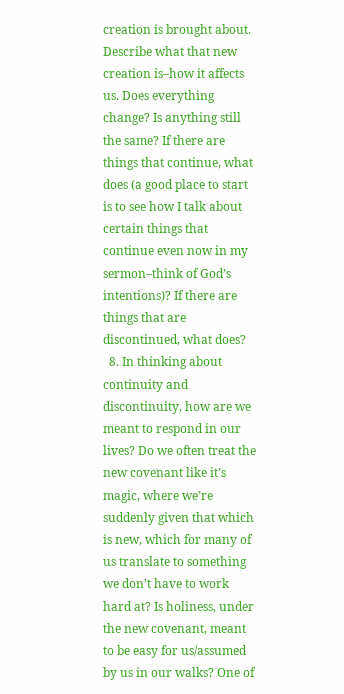creation is brought about. Describe what that new creation is–how it affects us. Does everything change? Is anything still the same? If there are things that continue, what does (a good place to start is to see how I talk about certain things that continue even now in my sermon–think of God’s intentions)? If there are things that are discontinued, what does?
  8. In thinking about continuity and discontinuity, how are we meant to respond in our lives? Do we often treat the new covenant like it’s magic, where we’re suddenly given that which is new, which for many of us translate to something we don’t have to work hard at? Is holiness, under the new covenant, meant to be easy for us/assumed by us in our walks? One of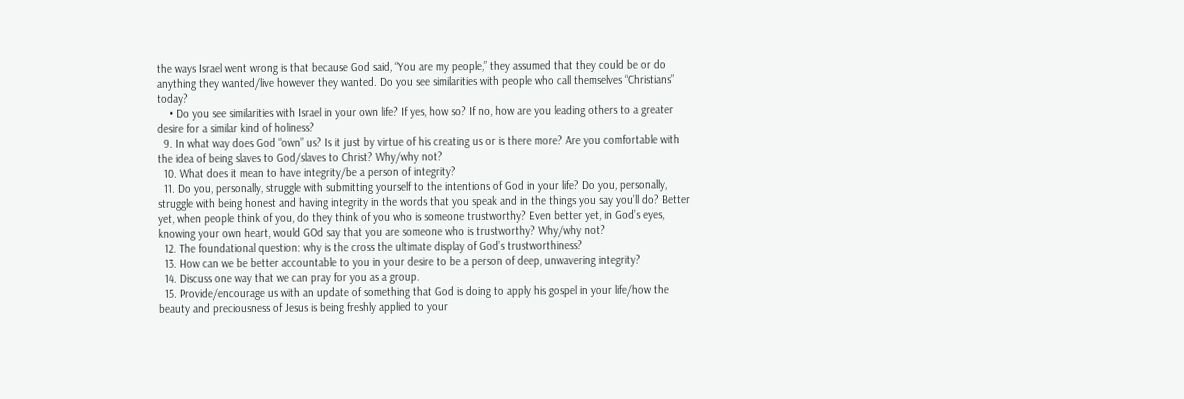the ways Israel went wrong is that because God said, “You are my people,” they assumed that they could be or do anything they wanted/live however they wanted. Do you see similarities with people who call themselves “Christians” today?
    • Do you see similarities with Israel in your own life? If yes, how so? If no, how are you leading others to a greater desire for a similar kind of holiness?
  9. In what way does God “own” us? Is it just by virtue of his creating us or is there more? Are you comfortable with the idea of being slaves to God/slaves to Christ? Why/why not?
  10. What does it mean to have integrity/be a person of integrity?
  11. Do you, personally, struggle with submitting yourself to the intentions of God in your life? Do you, personally, struggle with being honest and having integrity in the words that you speak and in the things you say you’ll do? Better yet, when people think of you, do they think of you who is someone trustworthy? Even better yet, in God’s eyes, knowing your own heart, would GOd say that you are someone who is trustworthy? Why/why not?
  12. The foundational question: why is the cross the ultimate display of God’s trustworthiness?
  13. How can we be better accountable to you in your desire to be a person of deep, unwavering integrity?
  14. Discuss one way that we can pray for you as a group.
  15. Provide/encourage us with an update of something that God is doing to apply his gospel in your life/how the beauty and preciousness of Jesus is being freshly applied to your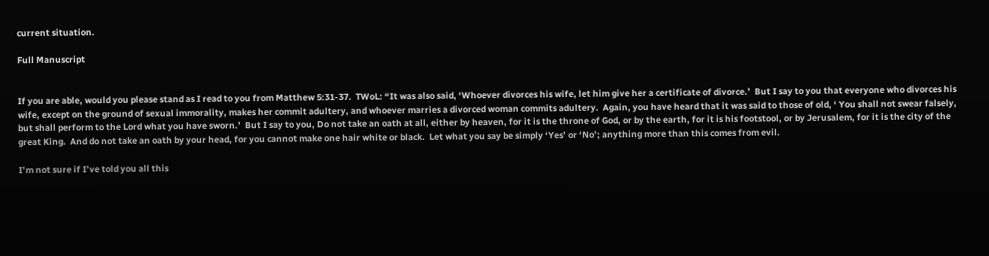current situation.

Full Manuscript


If you are able, would you please stand as I read to you from Matthew 5:31-37.  TWoL: “It was also said, ‘Whoever divorces his wife, let him give her a certificate of divorce.’  But I say to you that everyone who divorces his wife, except on the ground of sexual immorality, makes her commit adultery, and whoever marries a divorced woman commits adultery.  Again, you have heard that it was said to those of old, ‘ You shall not swear falsely, but shall perform to the Lord what you have sworn.’  But I say to you, Do not take an oath at all, either by heaven, for it is the throne of God, or by the earth, for it is his footstool, or by Jerusalem, for it is the city of the great King.  And do not take an oath by your head, for you cannot make one hair white or black.  Let what you say be simply ‘Yes’ or ‘No’; anything more than this comes from evil.

I’m not sure if I’ve told you all this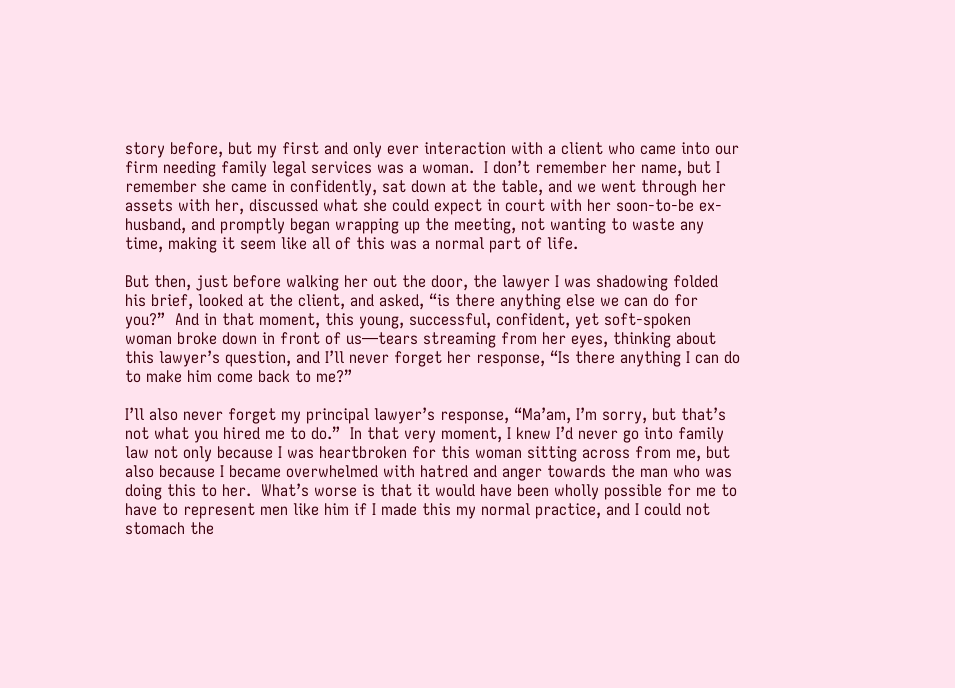story before, but my first and only ever interaction with a client who came into our firm needing family legal services was a woman.  I don’t remember her name, but I remember she came in confidently, sat down at the table, and we went through her assets with her, discussed what she could expect in court with her soon-to-be ex-husband, and promptly began wrapping up the meeting, not wanting to waste any time, making it seem like all of this was a normal part of life.

But then, just before walking her out the door, the lawyer I was shadowing folded his brief, looked at the client, and asked, “is there anything else we can do for you?”  And in that moment, this young, successful, confident, yet soft-spoken woman broke down in front of us—tears streaming from her eyes, thinking about this lawyer’s question, and I’ll never forget her response, “Is there anything I can do to make him come back to me?”

I’ll also never forget my principal lawyer’s response, “Ma’am, I’m sorry, but that’s not what you hired me to do.”  In that very moment, I knew I’d never go into family law not only because I was heartbroken for this woman sitting across from me, but also because I became overwhelmed with hatred and anger towards the man who was doing this to her.  What’s worse is that it would have been wholly possible for me to have to represent men like him if I made this my normal practice, and I could not stomach the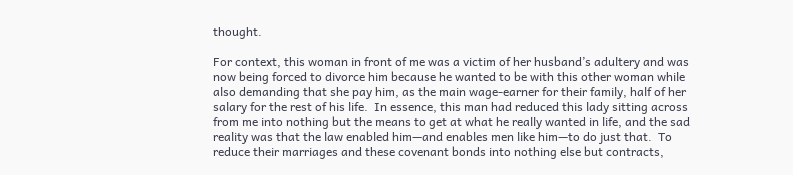thought.

For context, this woman in front of me was a victim of her husband’s adultery and was now being forced to divorce him because he wanted to be with this other woman while also demanding that she pay him, as the main wage-earner for their family, half of her salary for the rest of his life.  In essence, this man had reduced this lady sitting across from me into nothing but the means to get at what he really wanted in life, and the sad reality was that the law enabled him—and enables men like him—to do just that.  To reduce their marriages and these covenant bonds into nothing else but contracts,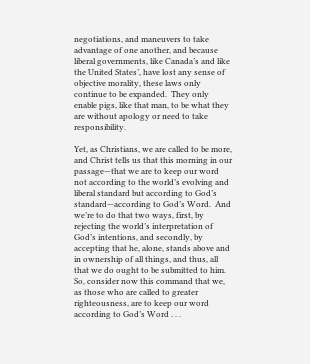negotiations, and maneuvers to take advantage of one another, and because liberal governments, like Canada’s and like the United States’, have lost any sense of objective morality, these laws only continue to be expanded.  They only enable pigs, like that man, to be what they are without apology or need to take responsibility.

Yet, as Christians, we are called to be more, and Christ tells us that this morning in our passage—that we are to keep our word not according to the world’s evolving and liberal standard but according to God’s standard—according to God’s Word.  And we’re to do that two ways, first, by rejecting the world’s interpretation of God’s intentions, and secondly, by accepting that he, alone, stands above and in ownership of all things, and thus, all that we do ought to be submitted to him.  So, consider now this command that we, as those who are called to greater righteousness, are to keep our word according to God’s Word . . .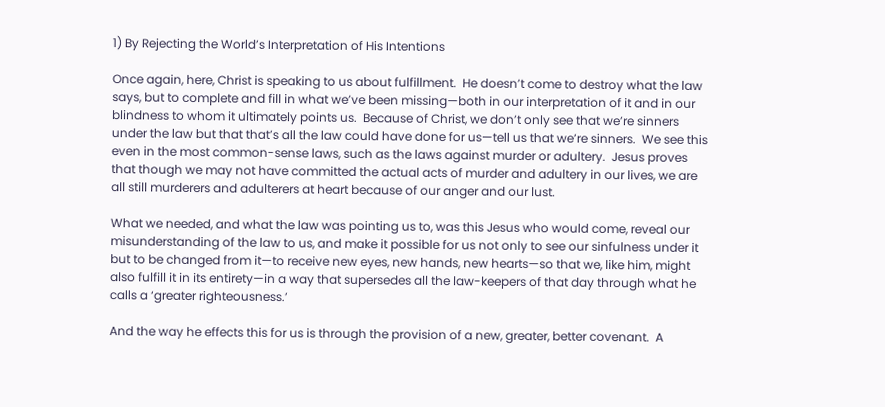1) By Rejecting the World’s Interpretation of His Intentions

Once again, here, Christ is speaking to us about fulfillment.  He doesn’t come to destroy what the law says, but to complete and fill in what we’ve been missing—both in our interpretation of it and in our blindness to whom it ultimately points us.  Because of Christ, we don’t only see that we’re sinners under the law but that that’s all the law could have done for us—tell us that we’re sinners.  We see this even in the most common-sense laws, such as the laws against murder or adultery.  Jesus proves that though we may not have committed the actual acts of murder and adultery in our lives, we are all still murderers and adulterers at heart because of our anger and our lust.

What we needed, and what the law was pointing us to, was this Jesus who would come, reveal our misunderstanding of the law to us, and make it possible for us not only to see our sinfulness under it but to be changed from it—to receive new eyes, new hands, new hearts—so that we, like him, might also fulfill it in its entirety—in a way that supersedes all the law-keepers of that day through what he calls a ‘greater righteousness.’

And the way he effects this for us is through the provision of a new, greater, better covenant.  A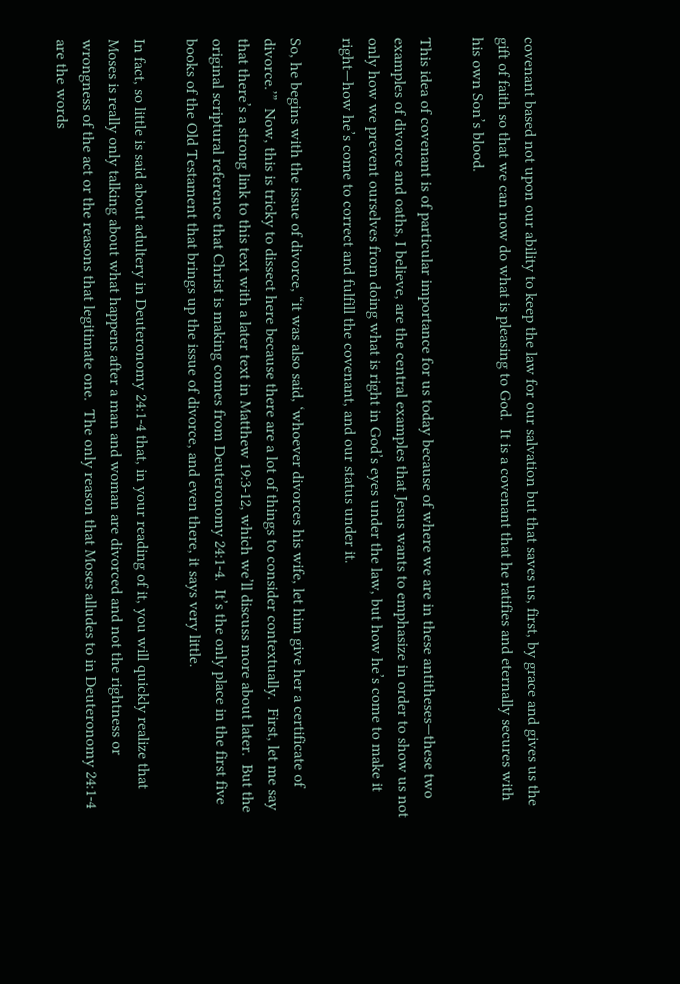covenant based not upon our ability to keep the law for our salvation but that saves us, first, by grace and gives us the gift of faith so that we can now do what is pleasing to God.  It is a covenant that he ratifies and eternally secures with his own Son’s blood.

This idea of covenant is of particular importance for us today because of where we are in these antitheses—these two examples of divorce and oaths, I believe, are the central examples that Jesus wants to emphasize in order to show us not only how we prevent ourselves from doing what is right in God’s eyes under the law, but how he’s come to make it right—how he’s come to correct and fulfill the covenant, and our status under it.

So, he begins with the issue of divorce, “it was also said, ‘whoever divorces his wife, let him give her a certificate of divorce.’”  Now, this is tricky to dissect here because there are a lot of things to consider contextually.  First, let me say that there’s a strong link to this text with a later text in Matthew 19:3-12, which we’ll discuss more about later.  But the original scriptural reference that Christ is making comes from Deuteronomy 24:1-4.  It’s the only place in the first five books of the Old Testament that brings up the issue of divorce, and even there, it says very little.

In fact, so little is said about adultery in Deuteronomy 24:1-4 that, in your reading of it, you will quickly realize that Moses is really only talking about what happens after a man and woman are divorced and not the rightness or wrongness of the act or the reasons that legitimate one.  The only reason that Moses alludes to in Deuteronomy 24:1-4 are the words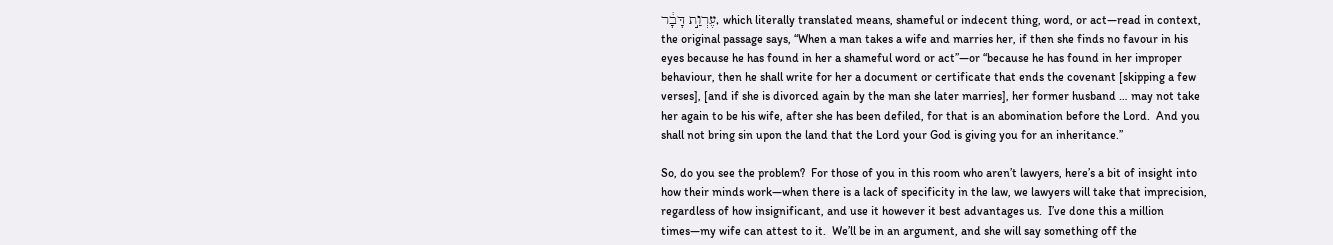עֶרְוַ֣ת דָּבָ֔ר, which literally translated means, shameful or indecent thing, word, or act—read in context, the original passage says, “When a man takes a wife and marries her, if then she finds no favour in his eyes because he has found in her a shameful word or act”—or “because he has found in her improper behaviour, then he shall write for her a document or certificate that ends the covenant [skipping a few verses], [and if she is divorced again by the man she later marries], her former husband … may not take her again to be his wife, after she has been defiled, for that is an abomination before the Lord.  And you shall not bring sin upon the land that the Lord your God is giving you for an inheritance.”

So, do you see the problem?  For those of you in this room who aren’t lawyers, here’s a bit of insight into how their minds work—when there is a lack of specificity in the law, we lawyers will take that imprecision, regardless of how insignificant, and use it however it best advantages us.  I’ve done this a million times—my wife can attest to it.  We’ll be in an argument, and she will say something off the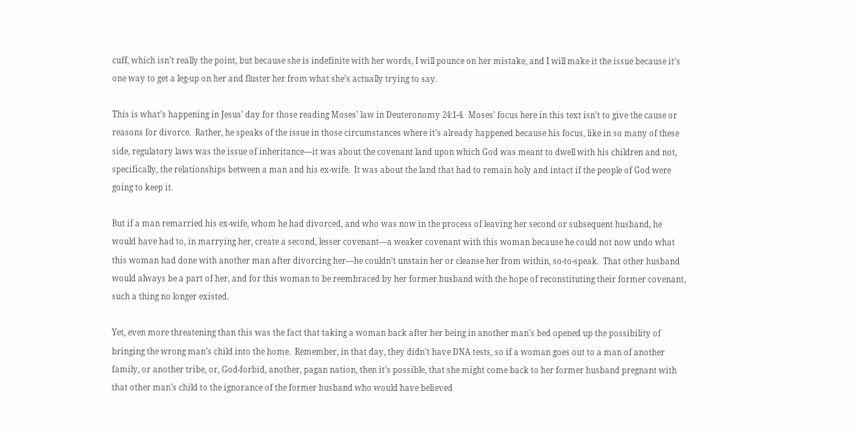cuff, which isn’t really the point, but because she is indefinite with her words, I will pounce on her mistake, and I will make it the issue because it’s one way to get a leg-up on her and fluster her from what she’s actually trying to say.

This is what’s happening in Jesus’ day for those reading Moses’ law in Deuteronomy 24:1-4.  Moses’ focus here in this text isn’t to give the cause or reasons for divorce.  Rather, he speaks of the issue in those circumstances where it’s already happened because his focus, like in so many of these side, regulatory laws was the issue of inheritance—it was about the covenant land upon which God was meant to dwell with his children and not, specifically, the relationships between a man and his ex-wife.  It was about the land that had to remain holy and intact if the people of God were going to keep it.

But if a man remarried his ex-wife, whom he had divorced, and who was now in the process of leaving her second or subsequent husband, he would have had to, in marrying her, create a second, lesser covenant—a weaker covenant with this woman because he could not now undo what this woman had done with another man after divorcing her—he couldn’t unstain her or cleanse her from within, so-to-speak.  That other husband would always be a part of her, and for this woman to be reembraced by her former husband with the hope of reconstituting their former covenant, such a thing no longer existed.

Yet, even more threatening than this was the fact that taking a woman back after her being in another man’s bed opened up the possibility of bringing the wrong man’s child into the home.  Remember, in that day, they didn’t have DNA tests, so if a woman goes out to a man of another family, or another tribe, or, God-forbid, another, pagan nation, then it’s possible, that she might come back to her former husband pregnant with that other man’s child to the ignorance of the former husband who would have believed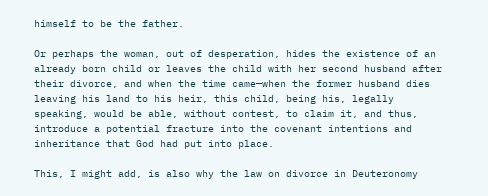himself to be the father.

Or perhaps the woman, out of desperation, hides the existence of an already born child or leaves the child with her second husband after their divorce, and when the time came—when the former husband dies leaving his land to his heir, this child, being his, legally speaking, would be able, without contest, to claim it, and thus, introduce a potential fracture into the covenant intentions and inheritance that God had put into place.

This, I might add, is also why the law on divorce in Deuteronomy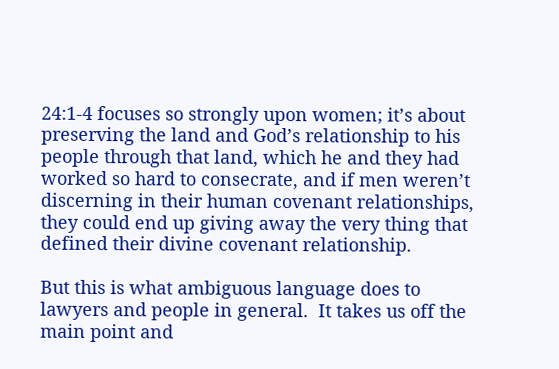24:1-4 focuses so strongly upon women; it’s about preserving the land and God’s relationship to his people through that land, which he and they had worked so hard to consecrate, and if men weren’t discerning in their human covenant relationships, they could end up giving away the very thing that defined their divine covenant relationship.

But this is what ambiguous language does to lawyers and people in general.  It takes us off the main point and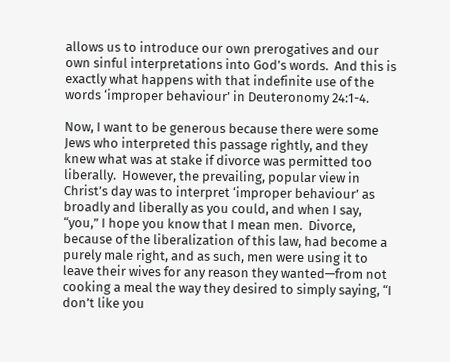allows us to introduce our own prerogatives and our own sinful interpretations into God’s words.  And this is exactly what happens with that indefinite use of the words ‘improper behaviour’ in Deuteronomy 24:1-4.

Now, I want to be generous because there were some Jews who interpreted this passage rightly, and they knew what was at stake if divorce was permitted too liberally.  However, the prevailing, popular view in Christ’s day was to interpret ‘improper behaviour’ as broadly and liberally as you could, and when I say, “you,” I hope you know that I mean men.  Divorce, because of the liberalization of this law, had become a purely male right, and as such, men were using it to leave their wives for any reason they wanted—from not cooking a meal the way they desired to simply saying, “I don’t like you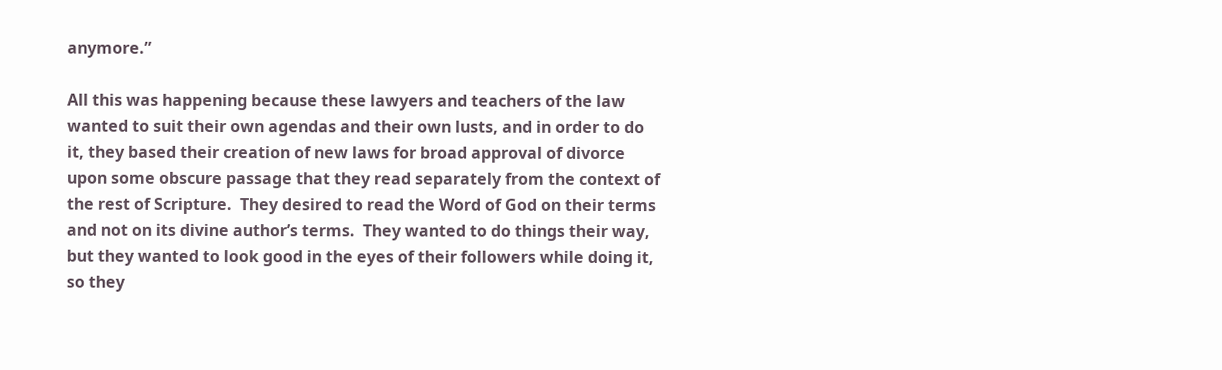anymore.”

All this was happening because these lawyers and teachers of the law wanted to suit their own agendas and their own lusts, and in order to do it, they based their creation of new laws for broad approval of divorce upon some obscure passage that they read separately from the context of the rest of Scripture.  They desired to read the Word of God on their terms and not on its divine author’s terms.  They wanted to do things their way, but they wanted to look good in the eyes of their followers while doing it, so they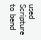used Scripture to bend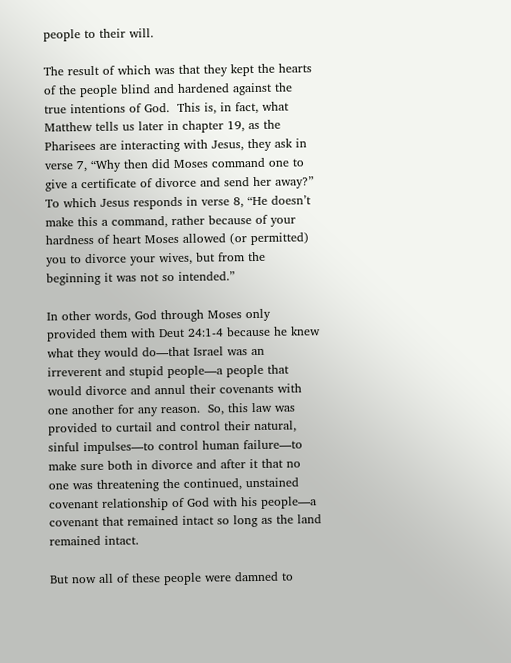people to their will.

The result of which was that they kept the hearts of the people blind and hardened against the true intentions of God.  This is, in fact, what Matthew tells us later in chapter 19, as the Pharisees are interacting with Jesus, they ask in verse 7, “Why then did Moses command one to give a certificate of divorce and send her away?”  To which Jesus responds in verse 8, “He doesn’t make this a command, rather because of your hardness of heart Moses allowed (or permitted) you to divorce your wives, but from the beginning it was not so intended.”

In other words, God through Moses only provided them with Deut 24:1-4 because he knew what they would do—that Israel was an irreverent and stupid people—a people that would divorce and annul their covenants with one another for any reason.  So, this law was provided to curtail and control their natural, sinful impulses—to control human failure—to make sure both in divorce and after it that no one was threatening the continued, unstained covenant relationship of God with his people—a covenant that remained intact so long as the land remained intact.

But now all of these people were damned to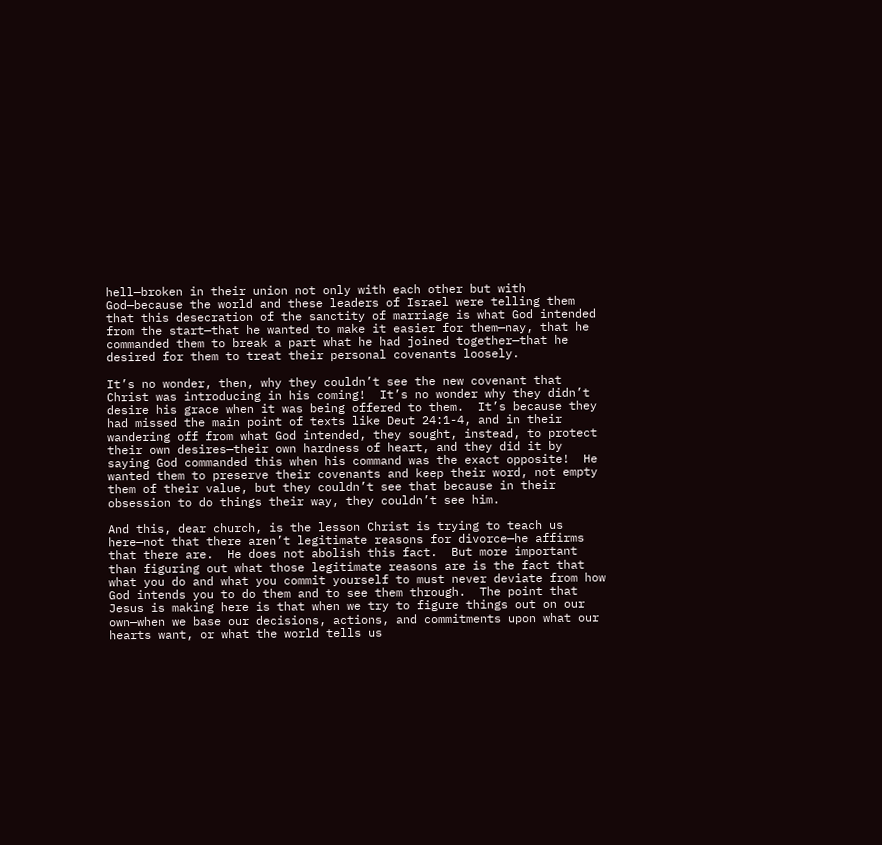hell—broken in their union not only with each other but with God—because the world and these leaders of Israel were telling them that this desecration of the sanctity of marriage is what God intended from the start—that he wanted to make it easier for them—nay, that he commanded them to break a part what he had joined together—that he desired for them to treat their personal covenants loosely.

It’s no wonder, then, why they couldn’t see the new covenant that Christ was introducing in his coming!  It’s no wonder why they didn’t desire his grace when it was being offered to them.  It’s because they had missed the main point of texts like Deut 24:1-4, and in their wandering off from what God intended, they sought, instead, to protect their own desires—their own hardness of heart, and they did it by saying God commanded this when his command was the exact opposite!  He wanted them to preserve their covenants and keep their word, not empty them of their value, but they couldn’t see that because in their obsession to do things their way, they couldn’t see him.

And this, dear church, is the lesson Christ is trying to teach us here—not that there aren’t legitimate reasons for divorce—he affirms that there are.  He does not abolish this fact.  But more important than figuring out what those legitimate reasons are is the fact that what you do and what you commit yourself to must never deviate from how God intends you to do them and to see them through.  The point that Jesus is making here is that when we try to figure things out on our own—when we base our decisions, actions, and commitments upon what our hearts want, or what the world tells us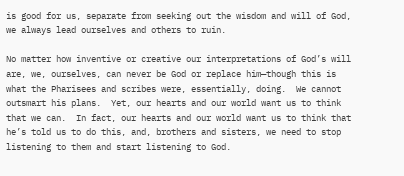is good for us, separate from seeking out the wisdom and will of God, we always lead ourselves and others to ruin.

No matter how inventive or creative our interpretations of God’s will are, we, ourselves, can never be God or replace him—though this is what the Pharisees and scribes were, essentially, doing.  We cannot outsmart his plans.  Yet, our hearts and our world want us to think that we can.  In fact, our hearts and our world want us to think that he’s told us to do this, and, brothers and sisters, we need to stop listening to them and start listening to God.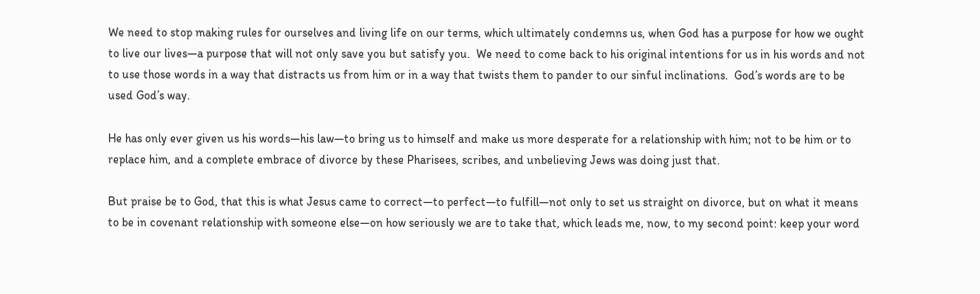We need to stop making rules for ourselves and living life on our terms, which ultimately condemns us, when God has a purpose for how we ought to live our lives—a purpose that will not only save you but satisfy you.  We need to come back to his original intentions for us in his words and not to use those words in a way that distracts us from him or in a way that twists them to pander to our sinful inclinations.  God’s words are to be used God’s way.

He has only ever given us his words—his law—to bring us to himself and make us more desperate for a relationship with him; not to be him or to replace him, and a complete embrace of divorce by these Pharisees, scribes, and unbelieving Jews was doing just that.

But praise be to God, that this is what Jesus came to correct—to perfect—to fulfill—not only to set us straight on divorce, but on what it means to be in covenant relationship with someone else—on how seriously we are to take that, which leads me, now, to my second point: keep your word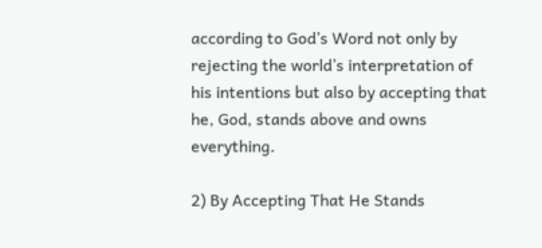according to God’s Word not only by rejecting the world’s interpretation of his intentions but also by accepting that he, God, stands above and owns everything.

2) By Accepting That He Stands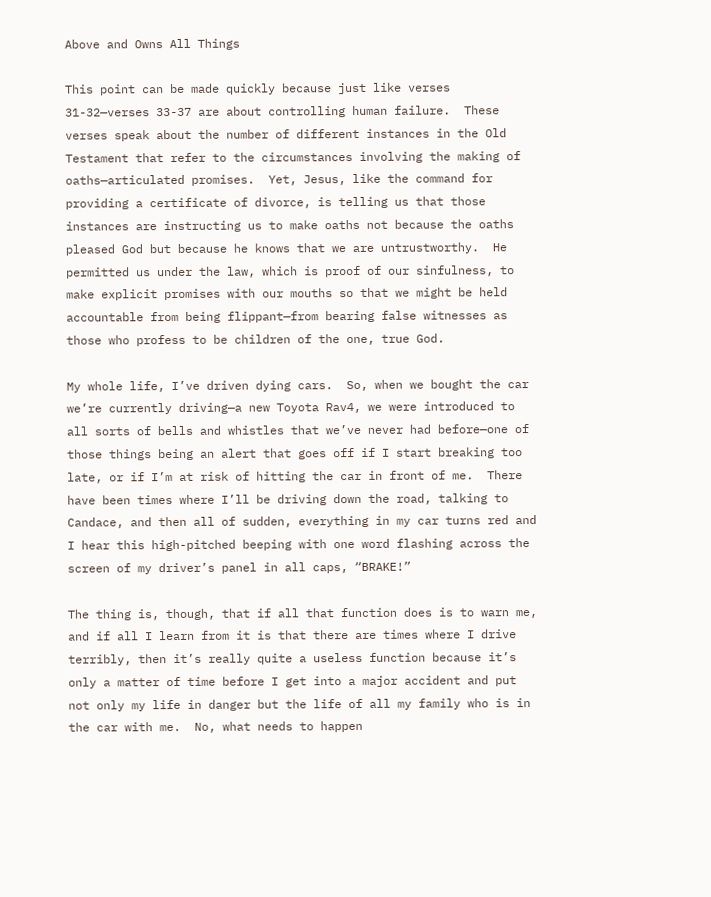Above and Owns All Things

This point can be made quickly because just like verses 31-32—verses 33-37 are about controlling human failure.  These verses speak about the number of different instances in the Old Testament that refer to the circumstances involving the making of oaths—articulated promises.  Yet, Jesus, like the command for providing a certificate of divorce, is telling us that those instances are instructing us to make oaths not because the oaths pleased God but because he knows that we are untrustworthy.  He permitted us under the law, which is proof of our sinfulness, to make explicit promises with our mouths so that we might be held accountable from being flippant—from bearing false witnesses as those who profess to be children of the one, true God.

My whole life, I’ve driven dying cars.  So, when we bought the car we’re currently driving—a new Toyota Rav4, we were introduced to all sorts of bells and whistles that we’ve never had before—one of those things being an alert that goes off if I start breaking too late, or if I’m at risk of hitting the car in front of me.  There have been times where I’ll be driving down the road, talking to Candace, and then all of sudden, everything in my car turns red and I hear this high-pitched beeping with one word flashing across the screen of my driver’s panel in all caps, “BRAKE!”

The thing is, though, that if all that function does is to warn me, and if all I learn from it is that there are times where I drive terribly, then it’s really quite a useless function because it’s only a matter of time before I get into a major accident and put not only my life in danger but the life of all my family who is in the car with me.  No, what needs to happen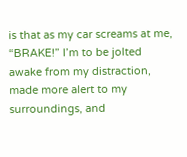is that as my car screams at me, “BRAKE!” I’m to be jolted awake from my distraction, made more alert to my surroundings, and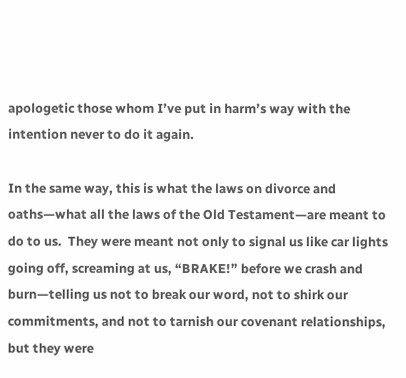apologetic those whom I’ve put in harm’s way with the intention never to do it again.

In the same way, this is what the laws on divorce and oaths—what all the laws of the Old Testament—are meant to do to us.  They were meant not only to signal us like car lights going off, screaming at us, “BRAKE!” before we crash and burn—telling us not to break our word, not to shirk our commitments, and not to tarnish our covenant relationships, but they were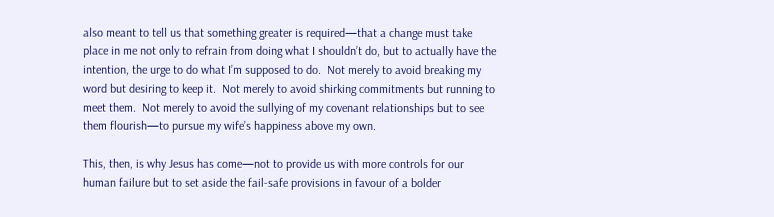also meant to tell us that something greater is required—that a change must take place in me not only to refrain from doing what I shouldn’t do, but to actually have the intention, the urge to do what I’m supposed to do.  Not merely to avoid breaking my word but desiring to keep it.  Not merely to avoid shirking commitments but running to meet them.  Not merely to avoid the sullying of my covenant relationships but to see them flourish—to pursue my wife’s happiness above my own.

This, then, is why Jesus has come—not to provide us with more controls for our human failure but to set aside the fail-safe provisions in favour of a bolder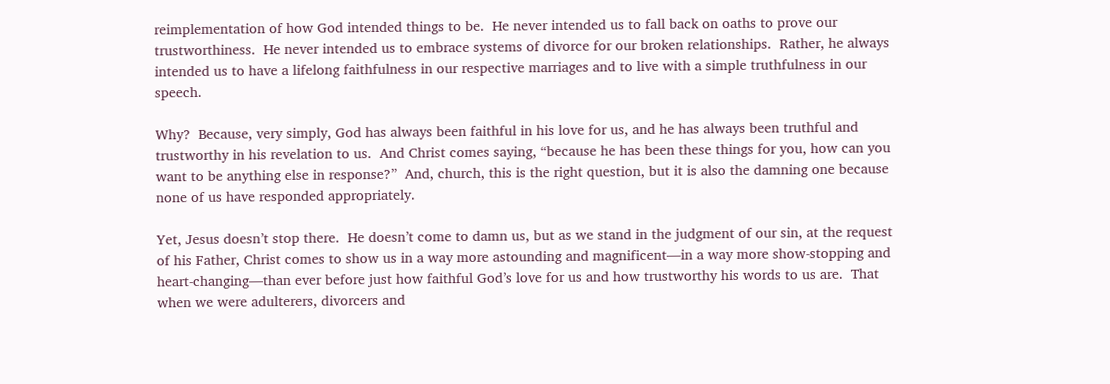reimplementation of how God intended things to be.  He never intended us to fall back on oaths to prove our trustworthiness.  He never intended us to embrace systems of divorce for our broken relationships.  Rather, he always intended us to have a lifelong faithfulness in our respective marriages and to live with a simple truthfulness in our speech.

Why?  Because, very simply, God has always been faithful in his love for us, and he has always been truthful and trustworthy in his revelation to us.  And Christ comes saying, “because he has been these things for you, how can you want to be anything else in response?”  And, church, this is the right question, but it is also the damning one because none of us have responded appropriately.

Yet, Jesus doesn’t stop there.  He doesn’t come to damn us, but as we stand in the judgment of our sin, at the request of his Father, Christ comes to show us in a way more astounding and magnificent—in a way more show-stopping and heart-changing—than ever before just how faithful God’s love for us and how trustworthy his words to us are.  That when we were adulterers, divorcers and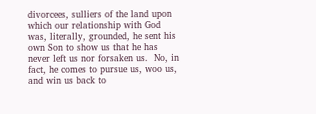divorcees, sulliers of the land upon which our relationship with God was, literally, grounded, he sent his own Son to show us that he has never left us nor forsaken us.  No, in fact, he comes to pursue us, woo us, and win us back to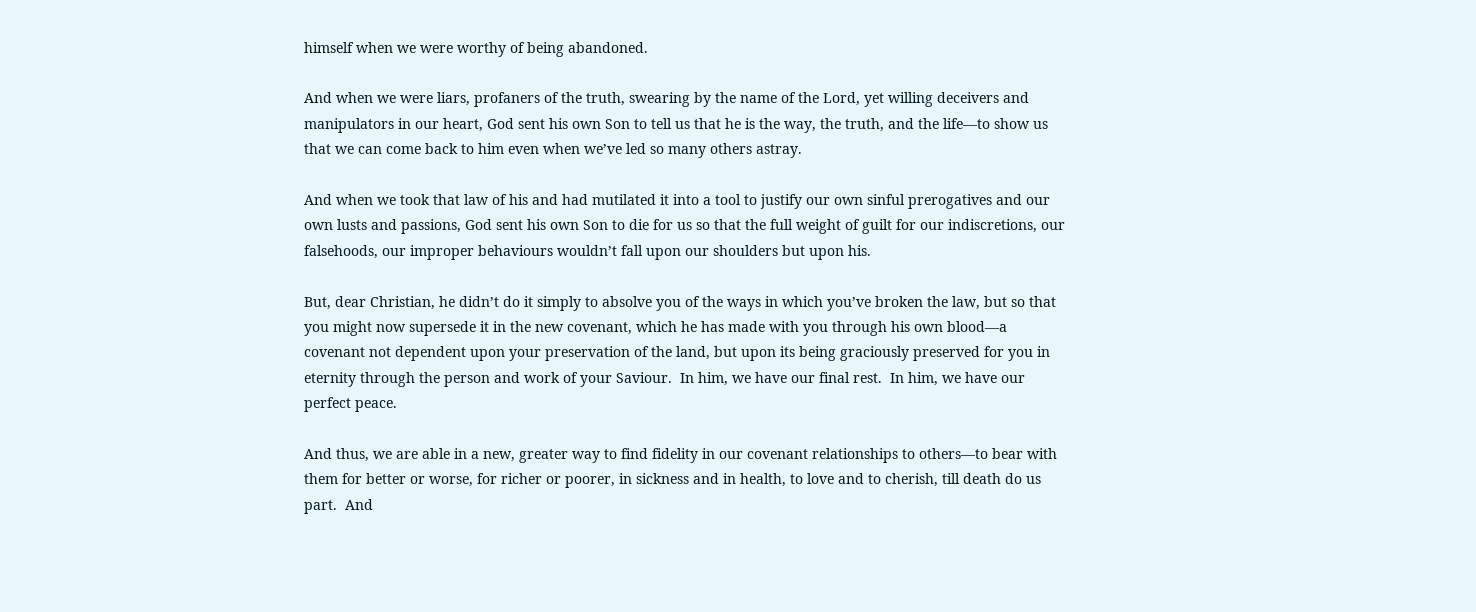himself when we were worthy of being abandoned.

And when we were liars, profaners of the truth, swearing by the name of the Lord, yet willing deceivers and manipulators in our heart, God sent his own Son to tell us that he is the way, the truth, and the life—to show us that we can come back to him even when we’ve led so many others astray.

And when we took that law of his and had mutilated it into a tool to justify our own sinful prerogatives and our own lusts and passions, God sent his own Son to die for us so that the full weight of guilt for our indiscretions, our falsehoods, our improper behaviours wouldn’t fall upon our shoulders but upon his.

But, dear Christian, he didn’t do it simply to absolve you of the ways in which you’ve broken the law, but so that you might now supersede it in the new covenant, which he has made with you through his own blood—a covenant not dependent upon your preservation of the land, but upon its being graciously preserved for you in eternity through the person and work of your Saviour.  In him, we have our final rest.  In him, we have our perfect peace.

And thus, we are able in a new, greater way to find fidelity in our covenant relationships to others—to bear with them for better or worse, for richer or poorer, in sickness and in health, to love and to cherish, till death do us part.  And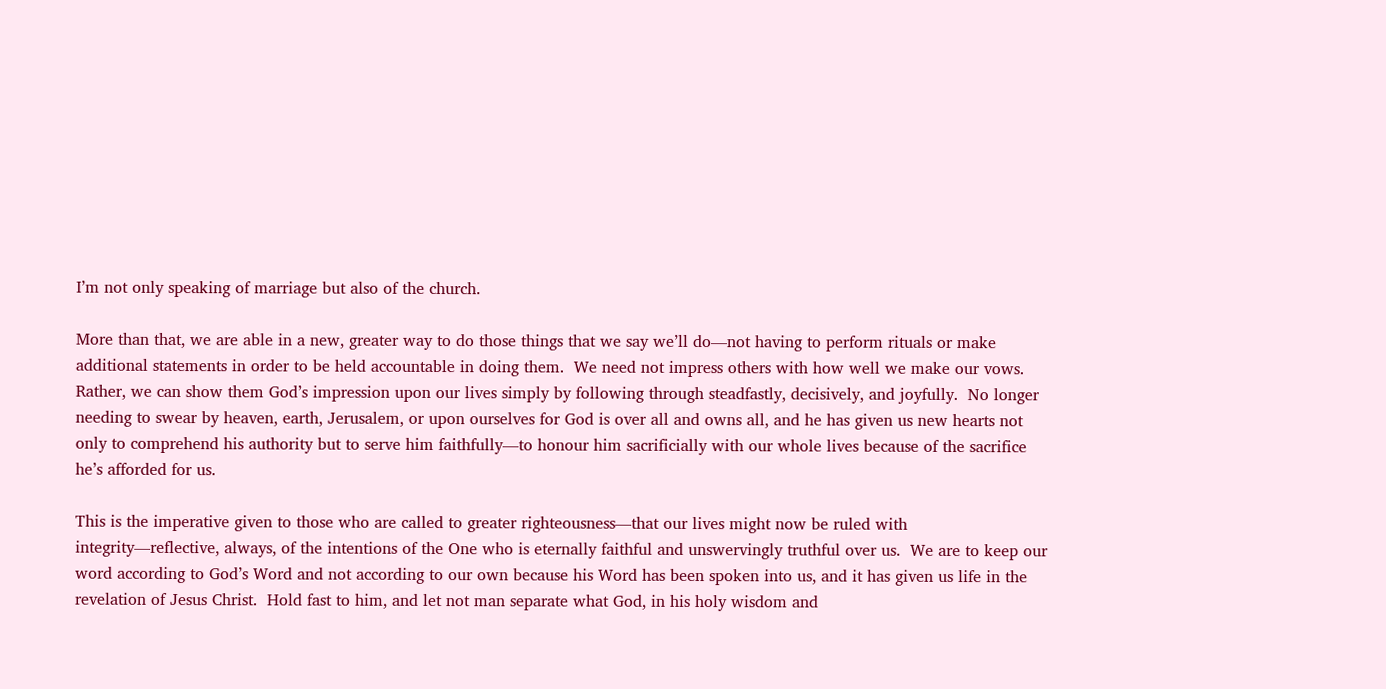I’m not only speaking of marriage but also of the church.

More than that, we are able in a new, greater way to do those things that we say we’ll do—not having to perform rituals or make additional statements in order to be held accountable in doing them.  We need not impress others with how well we make our vows.  Rather, we can show them God’s impression upon our lives simply by following through steadfastly, decisively, and joyfully.  No longer needing to swear by heaven, earth, Jerusalem, or upon ourselves for God is over all and owns all, and he has given us new hearts not only to comprehend his authority but to serve him faithfully—to honour him sacrificially with our whole lives because of the sacrifice he’s afforded for us.

This is the imperative given to those who are called to greater righteousness—that our lives might now be ruled with integrity—reflective, always, of the intentions of the One who is eternally faithful and unswervingly truthful over us.  We are to keep our word according to God’s Word and not according to our own because his Word has been spoken into us, and it has given us life in the revelation of Jesus Christ.  Hold fast to him, and let not man separate what God, in his holy wisdom and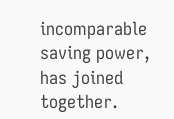incomparable saving power, has joined together.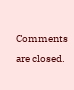Comments are closed.